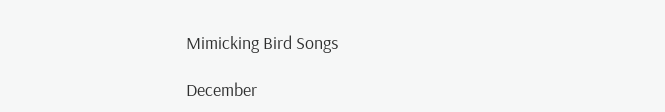Mimicking Bird Songs

December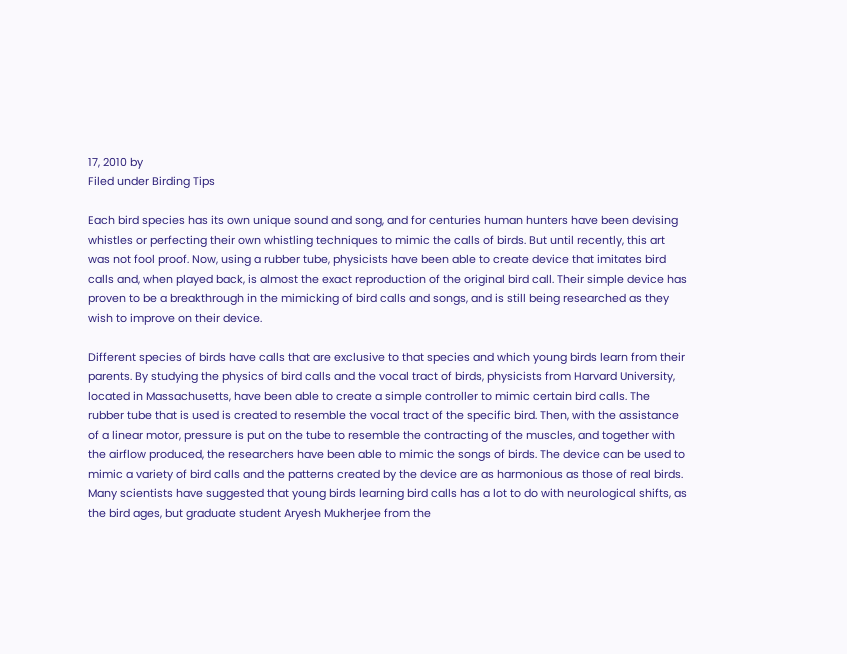17, 2010 by
Filed under Birding Tips

Each bird species has its own unique sound and song, and for centuries human hunters have been devising whistles or perfecting their own whistling techniques to mimic the calls of birds. But until recently, this art was not fool proof. Now, using a rubber tube, physicists have been able to create device that imitates bird calls and, when played back, is almost the exact reproduction of the original bird call. Their simple device has proven to be a breakthrough in the mimicking of bird calls and songs, and is still being researched as they wish to improve on their device.

Different species of birds have calls that are exclusive to that species and which young birds learn from their parents. By studying the physics of bird calls and the vocal tract of birds, physicists from Harvard University, located in Massachusetts, have been able to create a simple controller to mimic certain bird calls. The rubber tube that is used is created to resemble the vocal tract of the specific bird. Then, with the assistance of a linear motor, pressure is put on the tube to resemble the contracting of the muscles, and together with the airflow produced, the researchers have been able to mimic the songs of birds. The device can be used to mimic a variety of bird calls and the patterns created by the device are as harmonious as those of real birds. Many scientists have suggested that young birds learning bird calls has a lot to do with neurological shifts, as the bird ages, but graduate student Aryesh Mukherjee from the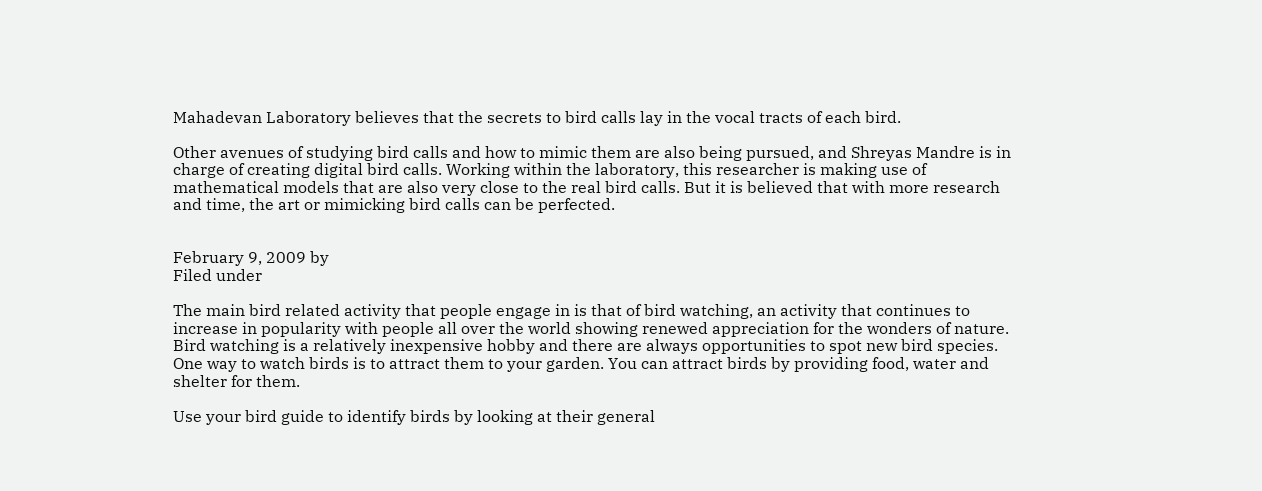Mahadevan Laboratory believes that the secrets to bird calls lay in the vocal tracts of each bird.

Other avenues of studying bird calls and how to mimic them are also being pursued, and Shreyas Mandre is in charge of creating digital bird calls. Working within the laboratory, this researcher is making use of mathematical models that are also very close to the real bird calls. But it is believed that with more research and time, the art or mimicking bird calls can be perfected.


February 9, 2009 by
Filed under

The main bird related activity that people engage in is that of bird watching, an activity that continues to increase in popularity with people all over the world showing renewed appreciation for the wonders of nature. Bird watching is a relatively inexpensive hobby and there are always opportunities to spot new bird species. One way to watch birds is to attract them to your garden. You can attract birds by providing food, water and shelter for them.

Use your bird guide to identify birds by looking at their general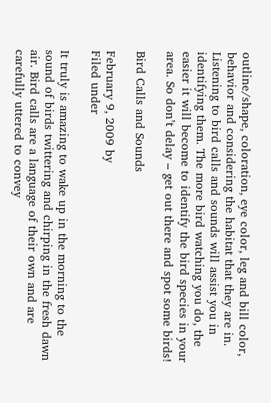outline/shape, coloration, eye color, leg and bill color, behavior and considering the habitat that they are in. Listening to bird calls and sounds will assist you in identifying them. The more bird watching you do, the easier it will become to identify the bird species in your area. So don’t delay – get out there and spot some birds!

Bird Calls and Sounds

February 9, 2009 by
Filed under

It truly is amazing to wake up in the morning to the sound of birds twittering and chirping in the fresh dawn air. Bird calls are a language of their own and are carefully uttered to convey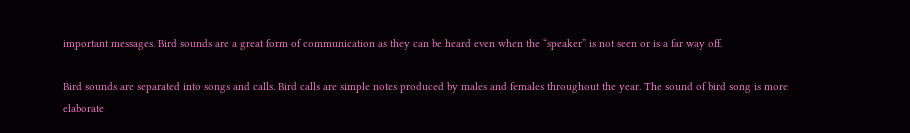important messages. Bird sounds are a great form of communication as they can be heard even when the “speaker” is not seen or is a far way off.

Bird sounds are separated into songs and calls. Bird calls are simple notes produced by males and females throughout the year. The sound of bird song is more elaborate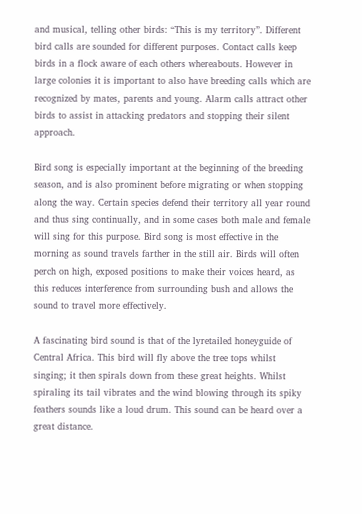and musical, telling other birds: “This is my territory”. Different bird calls are sounded for different purposes. Contact calls keep birds in a flock aware of each others whereabouts. However in large colonies it is important to also have breeding calls which are recognized by mates, parents and young. Alarm calls attract other birds to assist in attacking predators and stopping their silent approach.

Bird song is especially important at the beginning of the breeding season, and is also prominent before migrating or when stopping along the way. Certain species defend their territory all year round and thus sing continually, and in some cases both male and female will sing for this purpose. Bird song is most effective in the morning as sound travels farther in the still air. Birds will often perch on high, exposed positions to make their voices heard, as this reduces interference from surrounding bush and allows the sound to travel more effectively.

A fascinating bird sound is that of the lyretailed honeyguide of Central Africa. This bird will fly above the tree tops whilst singing; it then spirals down from these great heights. Whilst spiraling its tail vibrates and the wind blowing through its spiky feathers sounds like a loud drum. This sound can be heard over a great distance.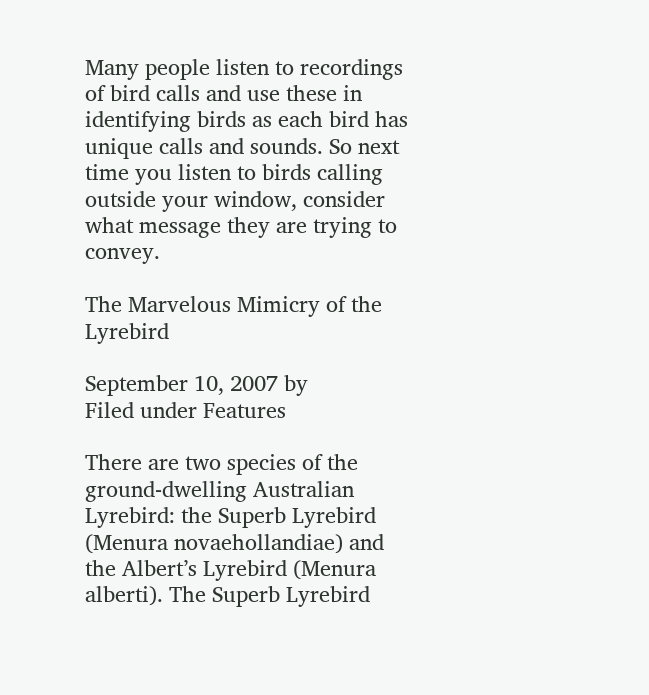Many people listen to recordings of bird calls and use these in identifying birds as each bird has unique calls and sounds. So next time you listen to birds calling outside your window, consider what message they are trying to convey.

The Marvelous Mimicry of the Lyrebird

September 10, 2007 by
Filed under Features

There are two species of the ground-dwelling Australian Lyrebird: the Superb Lyrebird (Menura novaehollandiae) and the Albert’s Lyrebird (Menura alberti). The Superb Lyrebird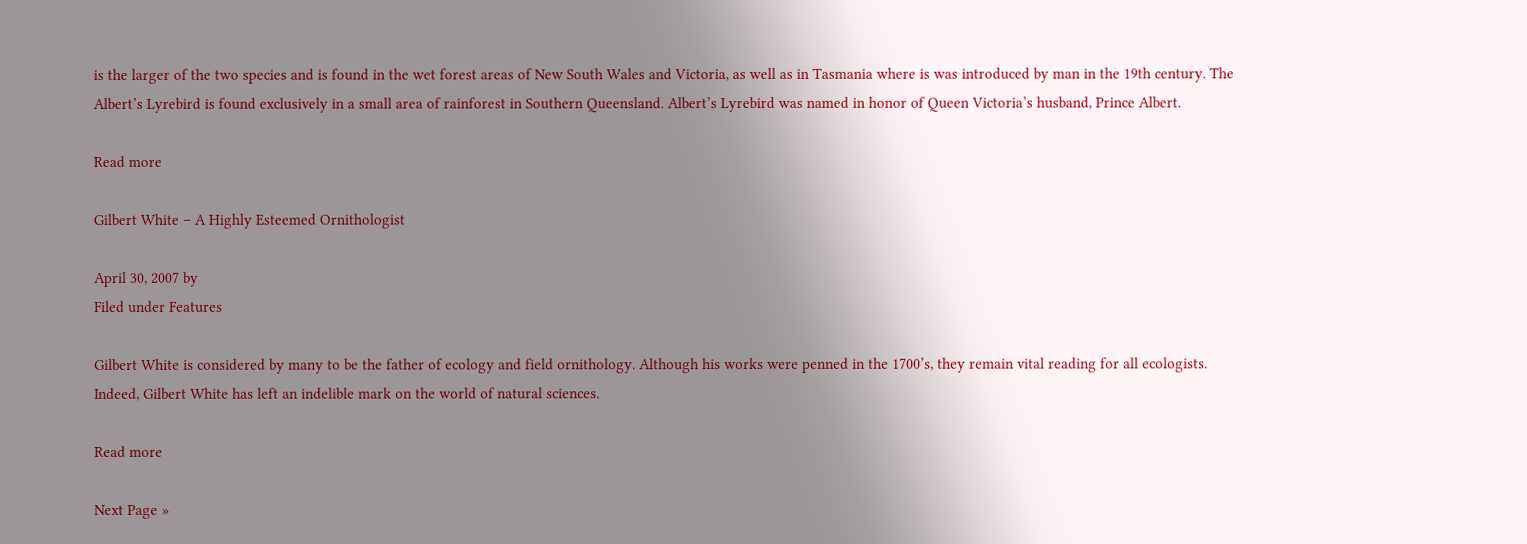is the larger of the two species and is found in the wet forest areas of New South Wales and Victoria, as well as in Tasmania where is was introduced by man in the 19th century. The Albert’s Lyrebird is found exclusively in a small area of rainforest in Southern Queensland. Albert’s Lyrebird was named in honor of Queen Victoria’s husband, Prince Albert.

Read more

Gilbert White – A Highly Esteemed Ornithologist

April 30, 2007 by
Filed under Features

Gilbert White is considered by many to be the father of ecology and field ornithology. Although his works were penned in the 1700’s, they remain vital reading for all ecologists. Indeed, Gilbert White has left an indelible mark on the world of natural sciences.

Read more

Next Page »